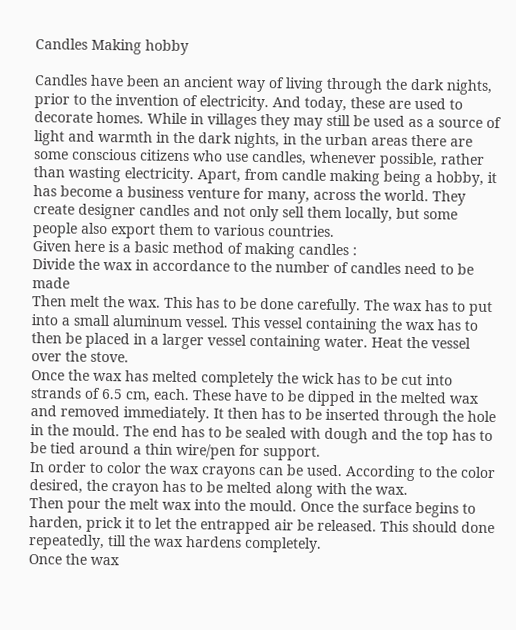Candles Making hobby

Candles have been an ancient way of living through the dark nights, prior to the invention of electricity. And today, these are used to decorate homes. While in villages they may still be used as a source of light and warmth in the dark nights, in the urban areas there are some conscious citizens who use candles, whenever possible, rather than wasting electricity. Apart, from candle making being a hobby, it has become a business venture for many, across the world. They create designer candles and not only sell them locally, but some people also export them to various countries.
Given here is a basic method of making candles :
Divide the wax in accordance to the number of candles need to be made
Then melt the wax. This has to be done carefully. The wax has to put into a small aluminum vessel. This vessel containing the wax has to then be placed in a larger vessel containing water. Heat the vessel over the stove.
Once the wax has melted completely the wick has to be cut into strands of 6.5 cm, each. These have to be dipped in the melted wax and removed immediately. It then has to be inserted through the hole in the mould. The end has to be sealed with dough and the top has to be tied around a thin wire/pen for support.
In order to color the wax crayons can be used. According to the color desired, the crayon has to be melted along with the wax.
Then pour the melt wax into the mould. Once the surface begins to harden, prick it to let the entrapped air be released. This should done repeatedly, till the wax hardens completely.
Once the wax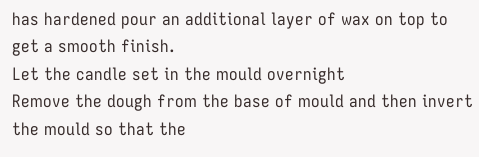has hardened pour an additional layer of wax on top to get a smooth finish.
Let the candle set in the mould overnight
Remove the dough from the base of mould and then invert the mould so that the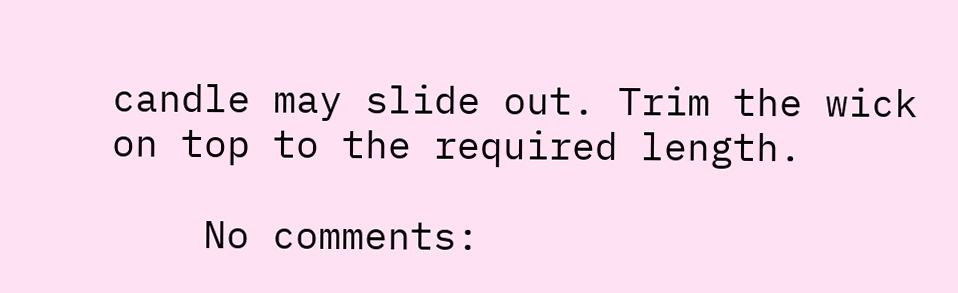candle may slide out. Trim the wick on top to the required length.

    No comments: